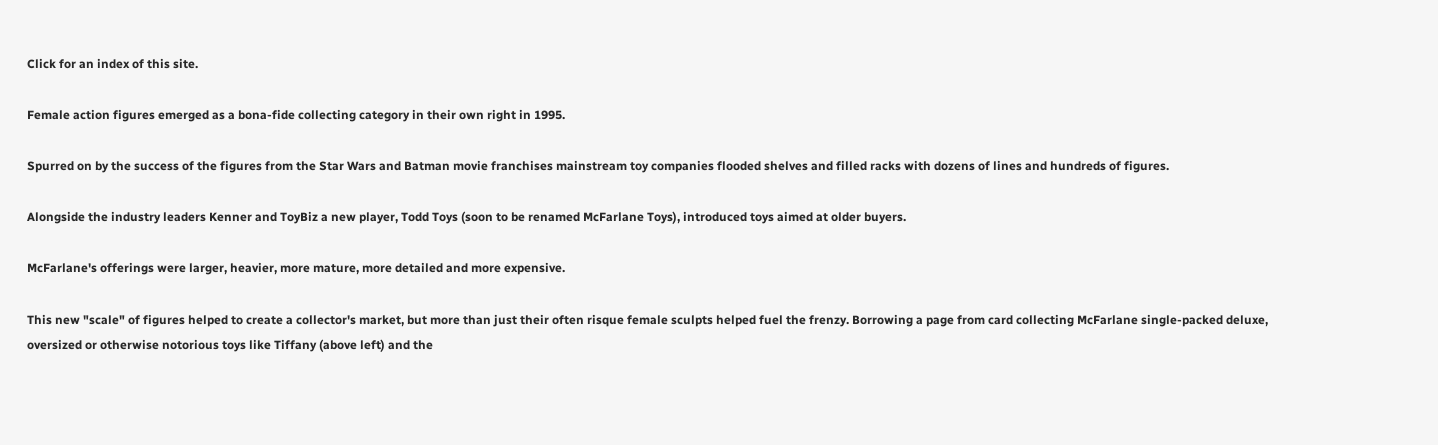Click for an index of this site.

Female action figures emerged as a bona-fide collecting category in their own right in 1995.

Spurred on by the success of the figures from the Star Wars and Batman movie franchises mainstream toy companies flooded shelves and filled racks with dozens of lines and hundreds of figures.

Alongside the industry leaders Kenner and ToyBiz a new player, Todd Toys (soon to be renamed McFarlane Toys), introduced toys aimed at older buyers.

McFarlane's offerings were larger, heavier, more mature, more detailed and more expensive.

This new "scale" of figures helped to create a collector's market, but more than just their often risque female sculpts helped fuel the frenzy. Borrowing a page from card collecting McFarlane single-packed deluxe, oversized or otherwise notorious toys like Tiffany (above left) and the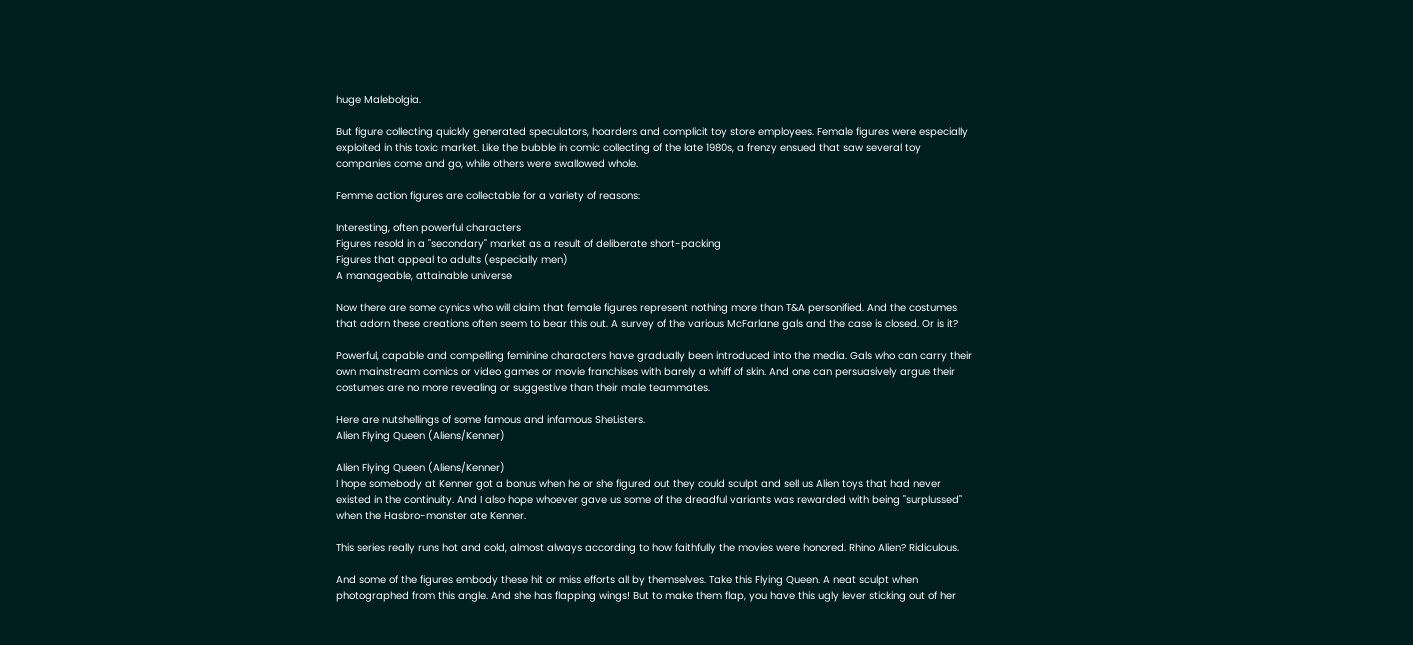huge Malebolgia.

But figure collecting quickly generated speculators, hoarders and complicit toy store employees. Female figures were especially exploited in this toxic market. Like the bubble in comic collecting of the late 1980s, a frenzy ensued that saw several toy companies come and go, while others were swallowed whole.

Femme action figures are collectable for a variety of reasons:

Interesting, often powerful characters
Figures resold in a "secondary" market as a result of deliberate short-packing
Figures that appeal to adults (especially men)
A manageable, attainable universe

Now there are some cynics who will claim that female figures represent nothing more than T&A personified. And the costumes that adorn these creations often seem to bear this out. A survey of the various McFarlane gals and the case is closed. Or is it?

Powerful, capable and compelling feminine characters have gradually been introduced into the media. Gals who can carry their own mainstream comics or video games or movie franchises with barely a whiff of skin. And one can persuasively argue their costumes are no more revealing or suggestive than their male teammates.

Here are nutshellings of some famous and infamous SheListers.
Alien Flying Queen (Aliens/Kenner)

Alien Flying Queen (Aliens/Kenner)
I hope somebody at Kenner got a bonus when he or she figured out they could sculpt and sell us Alien toys that had never existed in the continuity. And I also hope whoever gave us some of the dreadful variants was rewarded with being "surplussed" when the Hasbro-monster ate Kenner.

This series really runs hot and cold, almost always according to how faithfully the movies were honored. Rhino Alien? Ridiculous.

And some of the figures embody these hit or miss efforts all by themselves. Take this Flying Queen. A neat sculpt when photographed from this angle. And she has flapping wings! But to make them flap, you have this ugly lever sticking out of her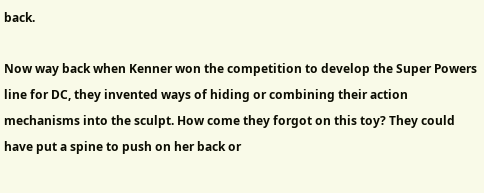back.

Now way back when Kenner won the competition to develop the Super Powers line for DC, they invented ways of hiding or combining their action mechanisms into the sculpt. How come they forgot on this toy? They could have put a spine to push on her back or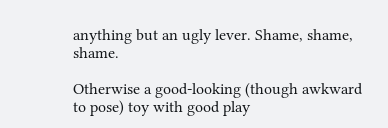anything but an ugly lever. Shame, shame, shame.

Otherwise a good-looking (though awkward to pose) toy with good play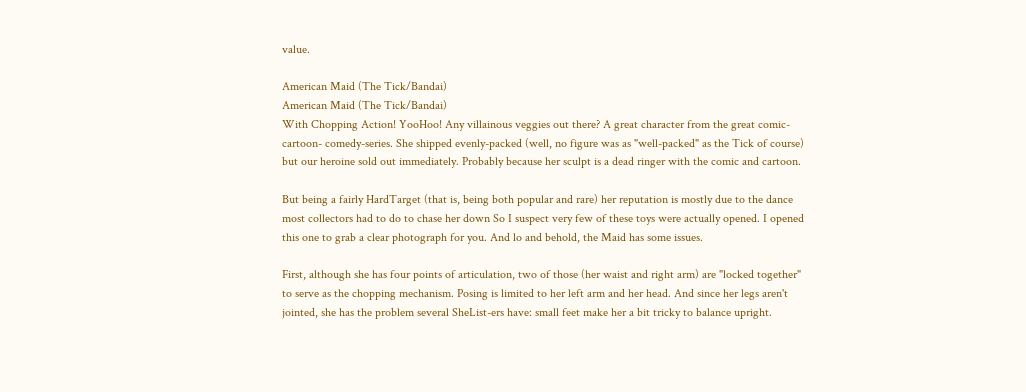value.

American Maid (The Tick/Bandai)
American Maid (The Tick/Bandai)
With Chopping Action! YooHoo! Any villainous veggies out there? A great character from the great comic- cartoon- comedy-series. She shipped evenly-packed (well, no figure was as "well-packed" as the Tick of course) but our heroine sold out immediately. Probably because her sculpt is a dead ringer with the comic and cartoon.

But being a fairly HardTarget (that is, being both popular and rare) her reputation is mostly due to the dance most collectors had to do to chase her down So I suspect very few of these toys were actually opened. I opened this one to grab a clear photograph for you. And lo and behold, the Maid has some issues.

First, although she has four points of articulation, two of those (her waist and right arm) are "locked together" to serve as the chopping mechanism. Posing is limited to her left arm and her head. And since her legs aren't jointed, she has the problem several SheList-ers have: small feet make her a bit tricky to balance upright.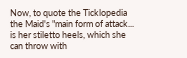Now, to quote the Ticklopedia the Maid's "main form of attack... is her stiletto heels, which she can throw with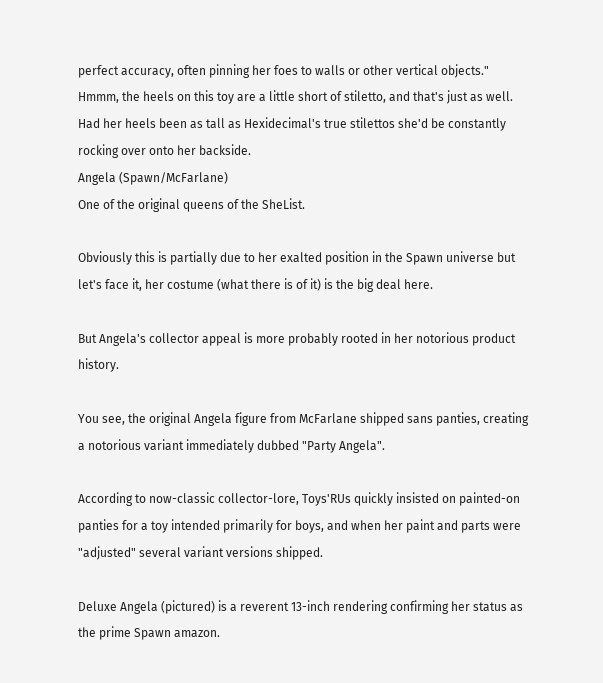perfect accuracy, often pinning her foes to walls or other vertical objects." Hmmm, the heels on this toy are a little short of stiletto, and that's just as well. Had her heels been as tall as Hexidecimal's true stilettos she'd be constantly rocking over onto her backside.
Angela (Spawn/McFarlane)
One of the original queens of the SheList.

Obviously this is partially due to her exalted position in the Spawn universe but let's face it, her costume (what there is of it) is the big deal here.

But Angela's collector appeal is more probably rooted in her notorious product history.

You see, the original Angela figure from McFarlane shipped sans panties, creating a notorious variant immediately dubbed "Party Angela".

According to now-classic collector-lore, Toys'RUs quickly insisted on painted-on panties for a toy intended primarily for boys, and when her paint and parts were "adjusted" several variant versions shipped.

Deluxe Angela (pictured) is a reverent 13-inch rendering confirming her status as the prime Spawn amazon.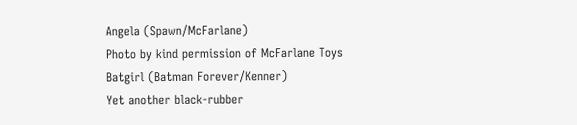Angela (Spawn/McFarlane)
Photo by kind permission of McFarlane Toys
Batgirl (Batman Forever/Kenner)
Yet another black-rubber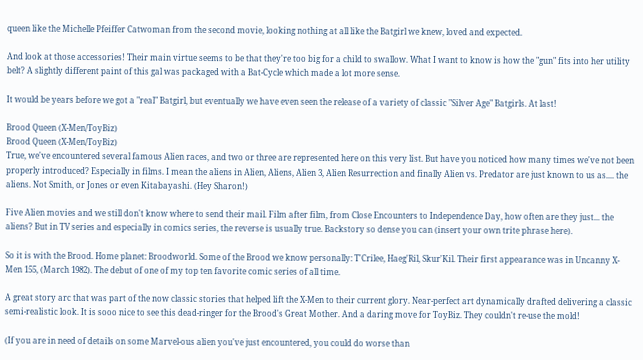queen like the Michelle Pfeiffer Catwoman from the second movie, looking nothing at all like the Batgirl we knew, loved and expected.

And look at those accessories! Their main virtue seems to be that they're too big for a child to swallow. What I want to know is how the "gun" fits into her utility belt? A slightly different paint of this gal was packaged with a Bat-Cycle which made a lot more sense.

It would be years before we got a "real" Batgirl, but eventually we have even seen the release of a variety of classic "Silver Age" Batgirls. At last!

Brood Queen (X-Men/ToyBiz)
Brood Queen (X-Men/ToyBiz)
True, we've encountered several famous Alien races, and two or three are represented here on this very list. But have you noticed how many times we've not been properly introduced? Especially in films. I mean the aliens in Alien, Aliens, Alien 3, Alien Resurrection and finally Alien vs. Predator are just known to us as.... the aliens. Not Smith, or Jones or even Kitabayashi. (Hey Sharon!)

Five Alien movies and we still don't know where to send their mail. Film after film, from Close Encounters to Independence Day, how often are they just... the aliens? But in TV series and especially in comics series, the reverse is usually true. Backstory so dense you can (insert your own trite phrase here).

So it is with the Brood. Home planet: Broodworld. Some of the Brood we know personally: T'Crilee, Haeg'Ril, Skur'Kil. Their first appearance was in Uncanny X-Men 155, (March 1982). The debut of one of my top ten favorite comic series of all time.

A great story arc that was part of the now classic stories that helped lift the X-Men to their current glory. Near-perfect art dynamically drafted delivering a classic semi-realistic look. It is sooo nice to see this dead-ringer for the Brood's Great Mother. And a daring move for ToyBiz. They couldn't re-use the mold!

(If you are in need of details on some Marvel-ous alien you've just encountered, you could do worse than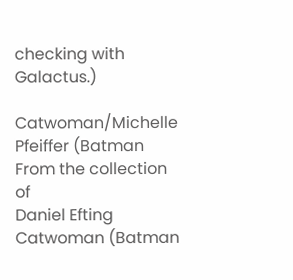checking with Galactus.)

Catwoman/Michelle Pfeiffer (Batman
From the collection of
Daniel Efting
Catwoman (Batman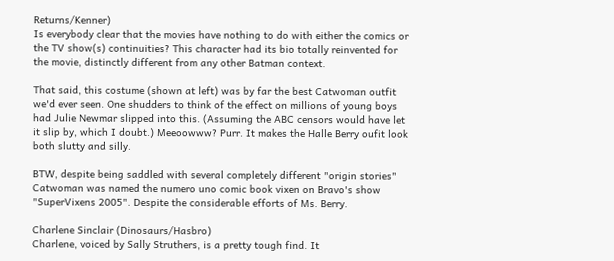Returns/Kenner)
Is everybody clear that the movies have nothing to do with either the comics or the TV show(s) continuities? This character had its bio totally reinvented for the movie, distinctly different from any other Batman context.

That said, this costume (shown at left) was by far the best Catwoman outfit we'd ever seen. One shudders to think of the effect on millions of young boys had Julie Newmar slipped into this. (Assuming the ABC censors would have let it slip by, which I doubt.) Meeoowww? Purr. It makes the Halle Berry oufit look both slutty and silly.

BTW, despite being saddled with several completely different "origin stories" Catwoman was named the numero uno comic book vixen on Bravo's show "SuperVixens 2005". Despite the considerable efforts of Ms. Berry.

Charlene Sinclair (Dinosaurs/Hasbro)
Charlene, voiced by Sally Struthers, is a pretty tough find. It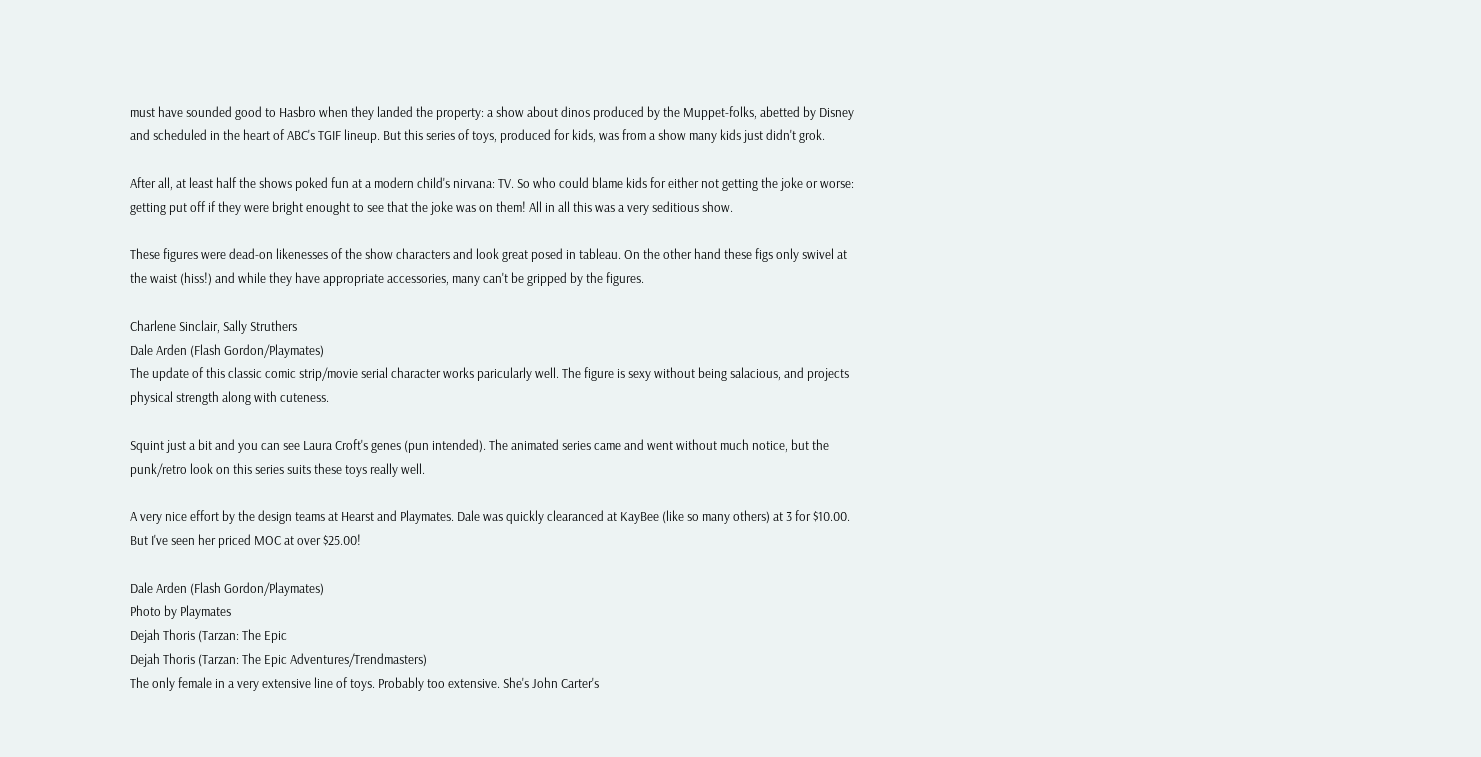must have sounded good to Hasbro when they landed the property: a show about dinos produced by the Muppet-folks, abetted by Disney and scheduled in the heart of ABC's TGIF lineup. But this series of toys, produced for kids, was from a show many kids just didn't grok.

After all, at least half the shows poked fun at a modern child's nirvana: TV. So who could blame kids for either not getting the joke or worse: getting put off if they were bright enought to see that the joke was on them! All in all this was a very seditious show.

These figures were dead-on likenesses of the show characters and look great posed in tableau. On the other hand these figs only swivel at the waist (hiss!) and while they have appropriate accessories, many can't be gripped by the figures.

Charlene Sinclair, Sally Struthers
Dale Arden (Flash Gordon/Playmates)
The update of this classic comic strip/movie serial character works paricularly well. The figure is sexy without being salacious, and projects physical strength along with cuteness.

Squint just a bit and you can see Laura Croft's genes (pun intended). The animated series came and went without much notice, but the punk/retro look on this series suits these toys really well.

A very nice effort by the design teams at Hearst and Playmates. Dale was quickly clearanced at KayBee (like so many others) at 3 for $10.00. But I've seen her priced MOC at over $25.00!

Dale Arden (Flash Gordon/Playmates)
Photo by Playmates
Dejah Thoris (Tarzan: The Epic
Dejah Thoris (Tarzan: The Epic Adventures/Trendmasters)
The only female in a very extensive line of toys. Probably too extensive. She's John Carter's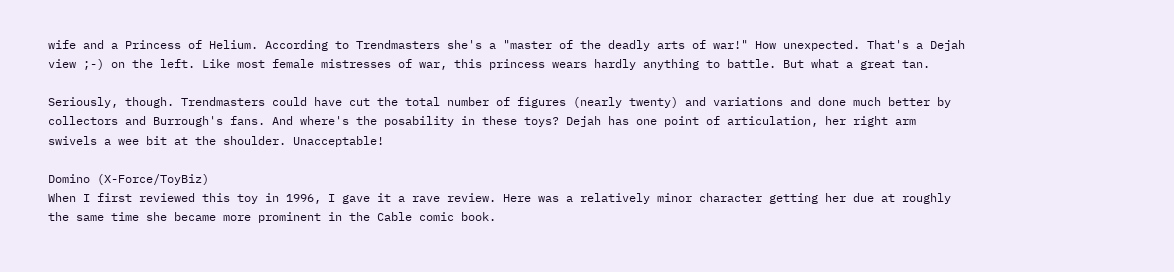wife and a Princess of Helium. According to Trendmasters she's a "master of the deadly arts of war!" How unexpected. That's a Dejah view ;-) on the left. Like most female mistresses of war, this princess wears hardly anything to battle. But what a great tan.

Seriously, though. Trendmasters could have cut the total number of figures (nearly twenty) and variations and done much better by collectors and Burrough's fans. And where's the posability in these toys? Dejah has one point of articulation, her right arm swivels a wee bit at the shoulder. Unacceptable!

Domino (X-Force/ToyBiz)
When I first reviewed this toy in 1996, I gave it a rave review. Here was a relatively minor character getting her due at roughly the same time she became more prominent in the Cable comic book.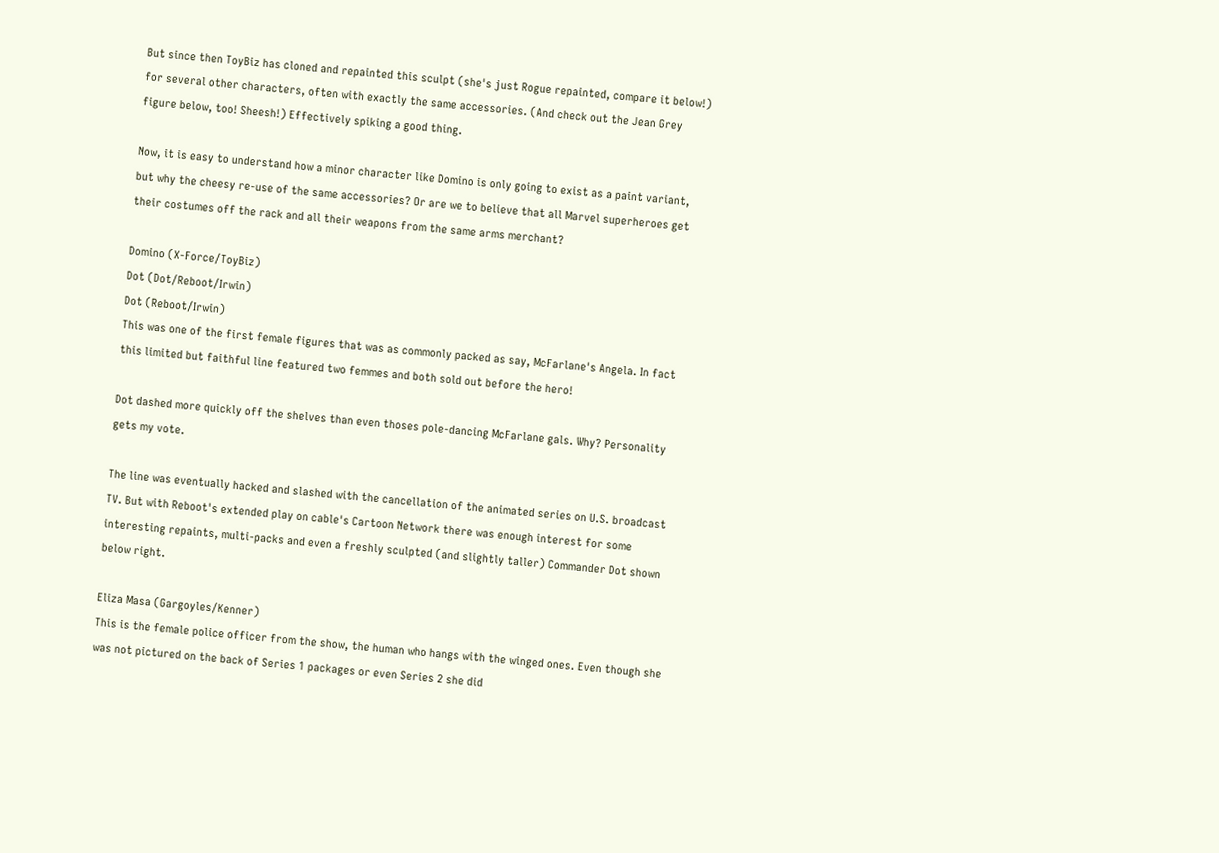But since then ToyBiz has cloned and repainted this sculpt (she's just Rogue repainted, compare it below!) for several other characters, often with exactly the same accessories. (And check out the Jean Grey figure below, too! Sheesh!) Effectively spiking a good thing.

Now, it is easy to understand how a minor character like Domino is only going to exist as a paint variant, but why the cheesy re-use of the same accessories? Or are we to believe that all Marvel superheroes get their costumes off the rack and all their weapons from the same arms merchant?

Domino (X-Force/ToyBiz)
Dot (Dot/Reboot/Irwin)
Dot (Reboot/Irwin)
This was one of the first female figures that was as commonly packed as say, McFarlane's Angela. In fact this limited but faithful line featured two femmes and both sold out before the hero!

Dot dashed more quickly off the shelves than even thoses pole-dancing McFarlane gals. Why? Personality gets my vote.

The line was eventually hacked and slashed with the cancellation of the animated series on U.S. broadcast TV. But with Reboot's extended play on cable's Cartoon Network there was enough interest for some interesting repaints, multi-packs and even a freshly sculpted (and slightly taller) Commander Dot shown below right.

Eliza Masa (Gargoyles/Kenner)
This is the female police officer from the show, the human who hangs with the winged ones. Even though she was not pictured on the back of Series 1 packages or even Series 2 she did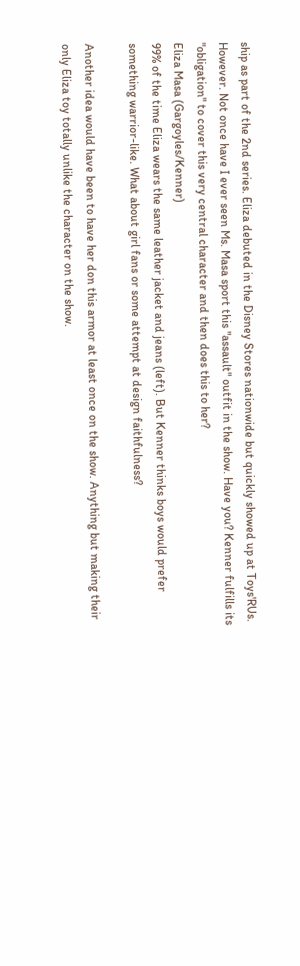ship as part of the 2nd series. Eliza debuted in the Disney Stores nationwide but quickly showed up at Toys'RUs. However. Not once have I ever seen Ms. Masa sport this "assault" outfit in the show. Have you? Kenner fulfills its "obligation" to cover this very central character and then does this to her?
Eliza Masa (Gargoyles/Kenner)
99% of the time Eliza wears the same leather jacket and jeans (left). But Kenner thinks boys would prefer something warrior-like. What about girl fans or some attempt at design faithfulness?

Another idea would have been to have her don this armor at least once on the show. Anything but making their only Eliza toy totally unlike the character on the show.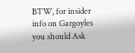BTW, for insider info on Gargoyles you should Ask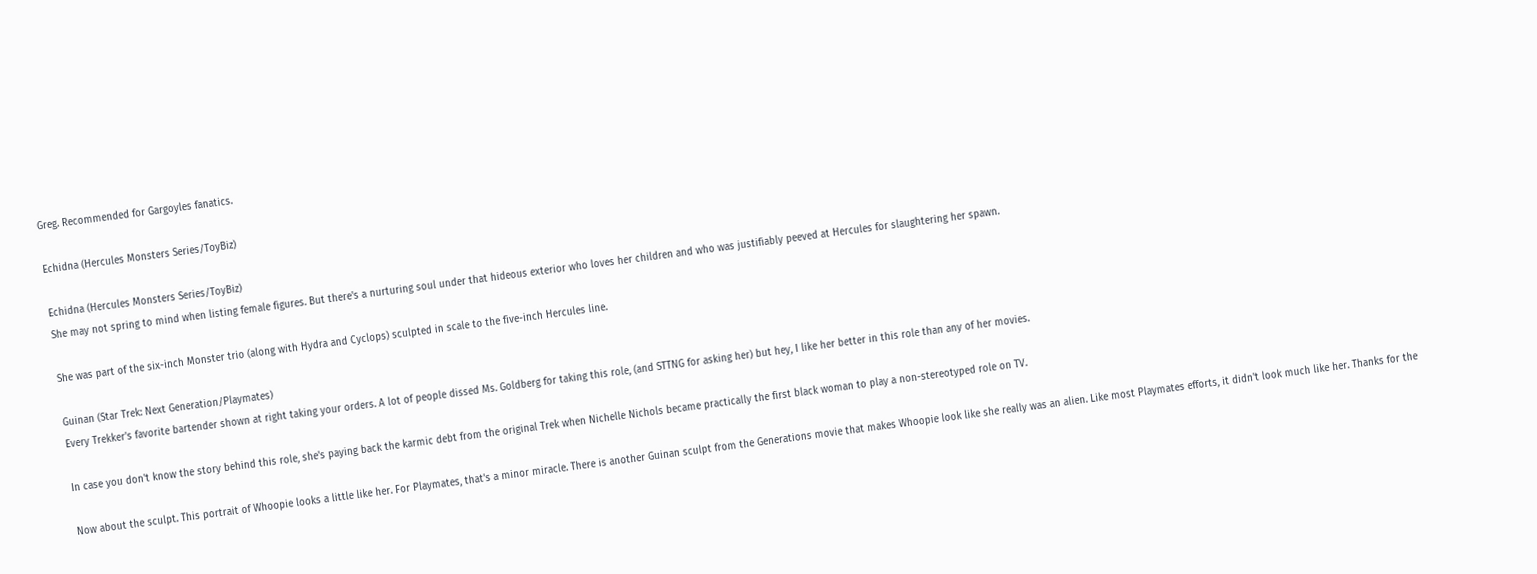Greg. Recommended for Gargoyles fanatics.

Echidna (Hercules Monsters Series/ToyBiz)

Echidna (Hercules Monsters Series/ToyBiz)
She may not spring to mind when listing female figures. But there's a nurturing soul under that hideous exterior who loves her children and who was justifiably peeved at Hercules for slaughtering her spawn.

She was part of the six-inch Monster trio (along with Hydra and Cyclops) sculpted in scale to the five-inch Hercules line.

Guinan (Star Trek: Next Generation/Playmates)
Every Trekker's favorite bartender shown at right taking your orders. A lot of people dissed Ms. Goldberg for taking this role, (and STTNG for asking her) but hey, I like her better in this role than any of her movies.

In case you don't know the story behind this role, she's paying back the karmic debt from the original Trek when Nichelle Nichols became practically the first black woman to play a non-stereotyped role on TV.

Now about the sculpt. This portrait of Whoopie looks a little like her. For Playmates, that's a minor miracle. There is another Guinan sculpt from the Generations movie that makes Whoopie look like she really was an alien. Like most Playmates efforts, it didn't look much like her. Thanks for the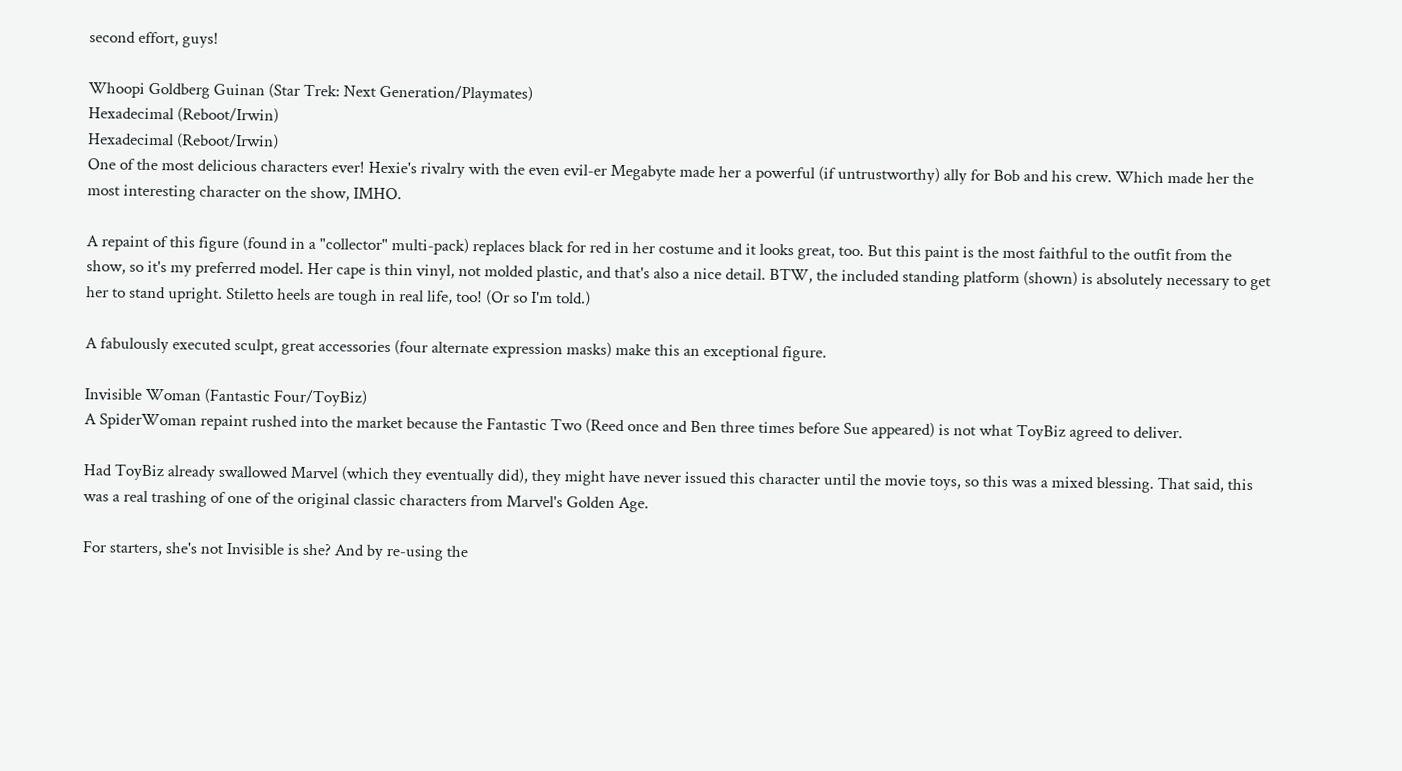second effort, guys!

Whoopi Goldberg Guinan (Star Trek: Next Generation/Playmates)
Hexadecimal (Reboot/Irwin)
Hexadecimal (Reboot/Irwin)
One of the most delicious characters ever! Hexie's rivalry with the even evil-er Megabyte made her a powerful (if untrustworthy) ally for Bob and his crew. Which made her the most interesting character on the show, IMHO.

A repaint of this figure (found in a "collector" multi-pack) replaces black for red in her costume and it looks great, too. But this paint is the most faithful to the outfit from the show, so it's my preferred model. Her cape is thin vinyl, not molded plastic, and that's also a nice detail. BTW, the included standing platform (shown) is absolutely necessary to get her to stand upright. Stiletto heels are tough in real life, too! (Or so I'm told.)

A fabulously executed sculpt, great accessories (four alternate expression masks) make this an exceptional figure.

Invisible Woman (Fantastic Four/ToyBiz)
A SpiderWoman repaint rushed into the market because the Fantastic Two (Reed once and Ben three times before Sue appeared) is not what ToyBiz agreed to deliver.

Had ToyBiz already swallowed Marvel (which they eventually did), they might have never issued this character until the movie toys, so this was a mixed blessing. That said, this was a real trashing of one of the original classic characters from Marvel's Golden Age.

For starters, she's not Invisible is she? And by re-using the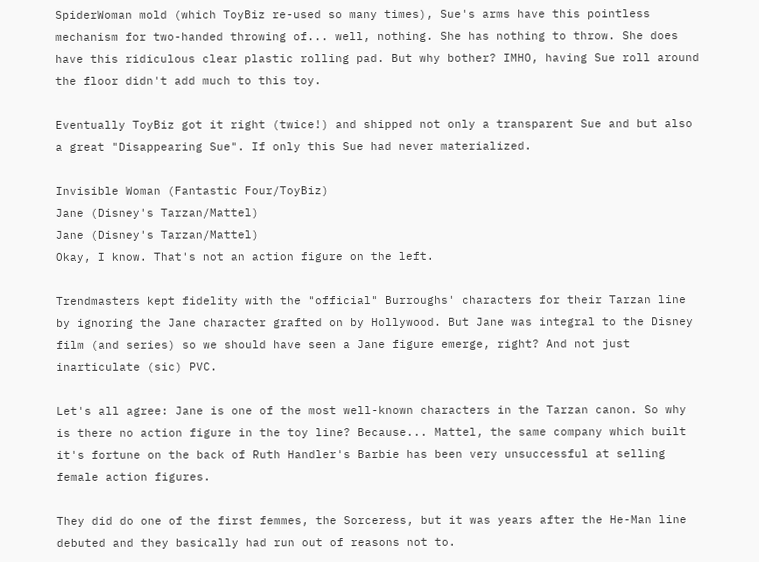SpiderWoman mold (which ToyBiz re-used so many times), Sue's arms have this pointless mechanism for two-handed throwing of... well, nothing. She has nothing to throw. She does have this ridiculous clear plastic rolling pad. But why bother? IMHO, having Sue roll around the floor didn't add much to this toy.

Eventually ToyBiz got it right (twice!) and shipped not only a transparent Sue and but also a great "Disappearing Sue". If only this Sue had never materialized.

Invisible Woman (Fantastic Four/ToyBiz)
Jane (Disney's Tarzan/Mattel)
Jane (Disney's Tarzan/Mattel)
Okay, I know. That's not an action figure on the left.

Trendmasters kept fidelity with the "official" Burroughs' characters for their Tarzan line by ignoring the Jane character grafted on by Hollywood. But Jane was integral to the Disney film (and series) so we should have seen a Jane figure emerge, right? And not just inarticulate (sic) PVC.

Let's all agree: Jane is one of the most well-known characters in the Tarzan canon. So why is there no action figure in the toy line? Because... Mattel, the same company which built it's fortune on the back of Ruth Handler's Barbie has been very unsuccessful at selling female action figures.

They did do one of the first femmes, the Sorceress, but it was years after the He-Man line debuted and they basically had run out of reasons not to.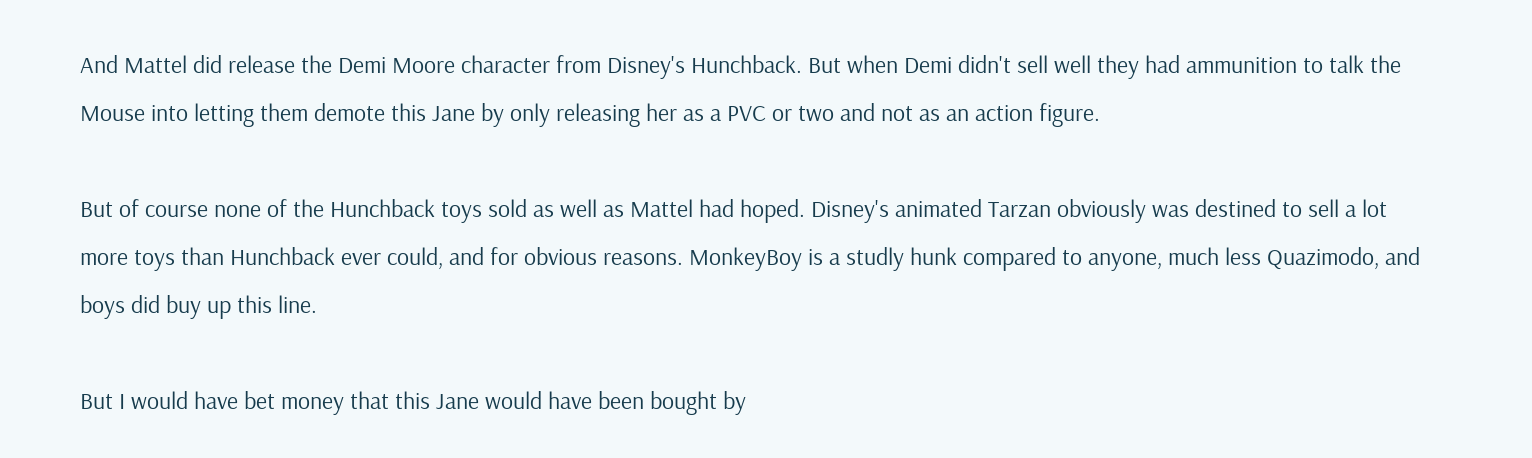And Mattel did release the Demi Moore character from Disney's Hunchback. But when Demi didn't sell well they had ammunition to talk the Mouse into letting them demote this Jane by only releasing her as a PVC or two and not as an action figure.

But of course none of the Hunchback toys sold as well as Mattel had hoped. Disney's animated Tarzan obviously was destined to sell a lot more toys than Hunchback ever could, and for obvious reasons. MonkeyBoy is a studly hunk compared to anyone, much less Quazimodo, and boys did buy up this line.

But I would have bet money that this Jane would have been bought by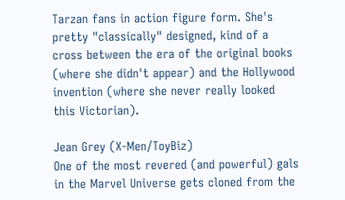Tarzan fans in action figure form. She's pretty "classically" designed, kind of a cross between the era of the original books (where she didn't appear) and the Hollywood invention (where she never really looked this Victorian).

Jean Grey (X-Men/ToyBiz)
One of the most revered (and powerful) gals in the Marvel Universe gets cloned from the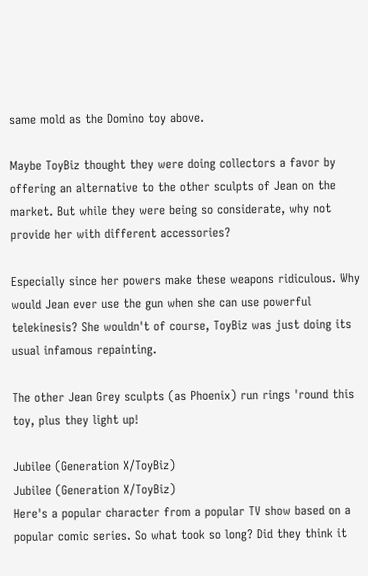same mold as the Domino toy above.

Maybe ToyBiz thought they were doing collectors a favor by offering an alternative to the other sculpts of Jean on the market. But while they were being so considerate, why not provide her with different accessories?

Especially since her powers make these weapons ridiculous. Why would Jean ever use the gun when she can use powerful telekinesis? She wouldn't of course, ToyBiz was just doing its usual infamous repainting.

The other Jean Grey sculpts (as Phoenix) run rings 'round this toy, plus they light up!

Jubilee (Generation X/ToyBiz)
Jubilee (Generation X/ToyBiz)
Here's a popular character from a popular TV show based on a popular comic series. So what took so long? Did they think it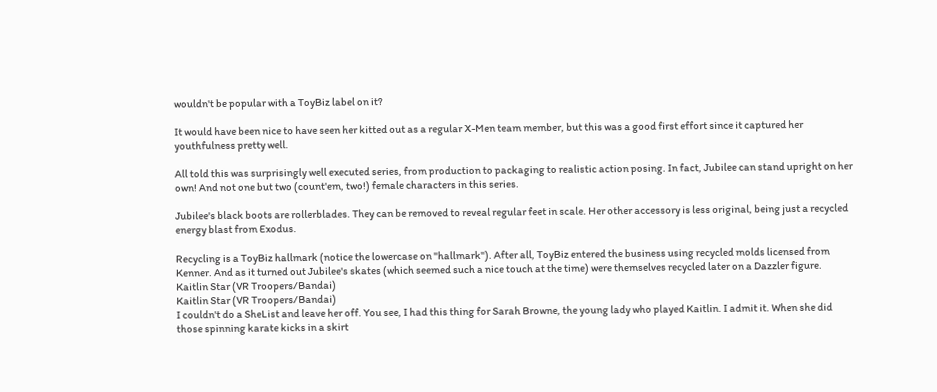wouldn't be popular with a ToyBiz label on it?

It would have been nice to have seen her kitted out as a regular X-Men team member, but this was a good first effort since it captured her youthfulness pretty well.

All told this was surprisingly well executed series, from production to packaging to realistic action posing. In fact, Jubilee can stand upright on her own! And not one but two (count'em, two!) female characters in this series.

Jubilee's black boots are rollerblades. They can be removed to reveal regular feet in scale. Her other accessory is less original, being just a recycled energy blast from Exodus.

Recycling is a ToyBiz hallmark (notice the lowercase on "hallmark"). After all, ToyBiz entered the business using recycled molds licensed from Kenner. And as it turned out Jubilee's skates (which seemed such a nice touch at the time) were themselves recycled later on a Dazzler figure.
Kaitlin Star (VR Troopers/Bandai)
Kaitlin Star (VR Troopers/Bandai)
I couldn't do a SheList and leave her off. You see, I had this thing for Sarah Browne, the young lady who played Kaitlin. I admit it. When she did those spinning karate kicks in a skirt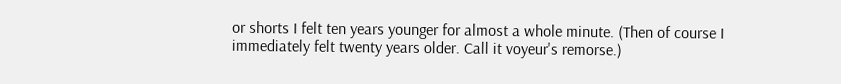or shorts I felt ten years younger for almost a whole minute. (Then of course I immediately felt twenty years older. Call it voyeur's remorse.)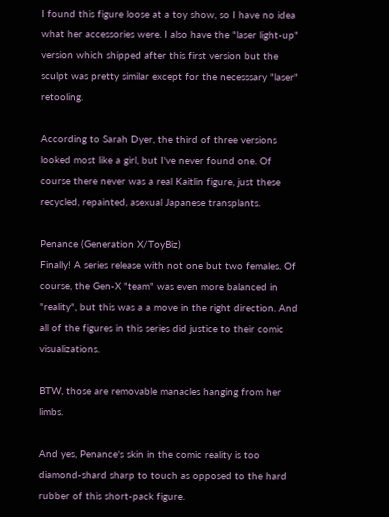I found this figure loose at a toy show, so I have no idea what her accessories were. I also have the "laser light-up" version which shipped after this first version but the sculpt was pretty similar except for the necesssary "laser" retooling.

According to Sarah Dyer, the third of three versions looked most like a girl, but I've never found one. Of course there never was a real Kaitlin figure, just these recycled, repainted, asexual Japanese transplants.

Penance (Generation X/ToyBiz)
Finally! A series release with not one but two females. Of course, the Gen-X "team" was even more balanced in "reality", but this was a a move in the right direction. And all of the figures in this series did justice to their comic visualizations.

BTW, those are removable manacles hanging from her limbs.

And yes, Penance's skin in the comic reality is too diamond-shard sharp to touch as opposed to the hard rubber of this short-pack figure.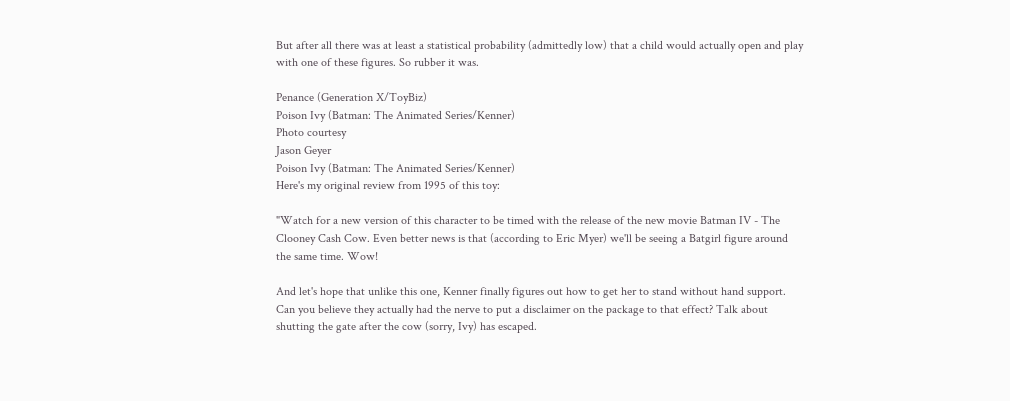But after all there was at least a statistical probability (admittedly low) that a child would actually open and play with one of these figures. So rubber it was.

Penance (Generation X/ToyBiz)
Poison Ivy (Batman: The Animated Series/Kenner)
Photo courtesy
Jason Geyer
Poison Ivy (Batman: The Animated Series/Kenner)
Here's my original review from 1995 of this toy:

"Watch for a new version of this character to be timed with the release of the new movie Batman IV - The Clooney Cash Cow. Even better news is that (according to Eric Myer) we'll be seeing a Batgirl figure around the same time. Wow!

And let's hope that unlike this one, Kenner finally figures out how to get her to stand without hand support. Can you believe they actually had the nerve to put a disclaimer on the package to that effect? Talk about shutting the gate after the cow (sorry, Ivy) has escaped.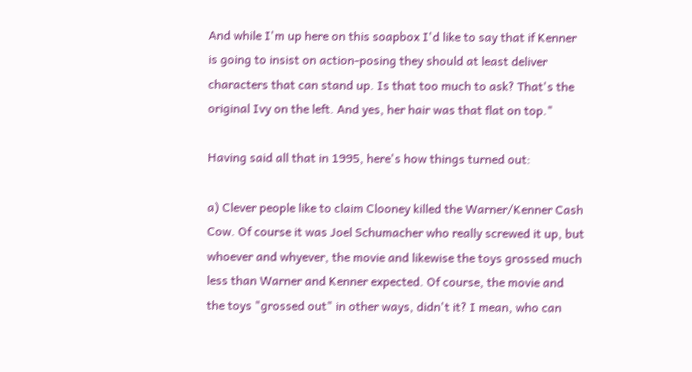And while I'm up here on this soapbox I'd like to say that if Kenner is going to insist on action-posing they should at least deliver characters that can stand up. Is that too much to ask? That's the original Ivy on the left. And yes, her hair was that flat on top."

Having said all that in 1995, here's how things turned out:

a) Clever people like to claim Clooney killed the Warner/Kenner Cash Cow. Of course it was Joel Schumacher who really screwed it up, but whoever and whyever, the movie and likewise the toys grossed much less than Warner and Kenner expected. Of course, the movie and the toys "grossed out" in other ways, didn't it? I mean, who can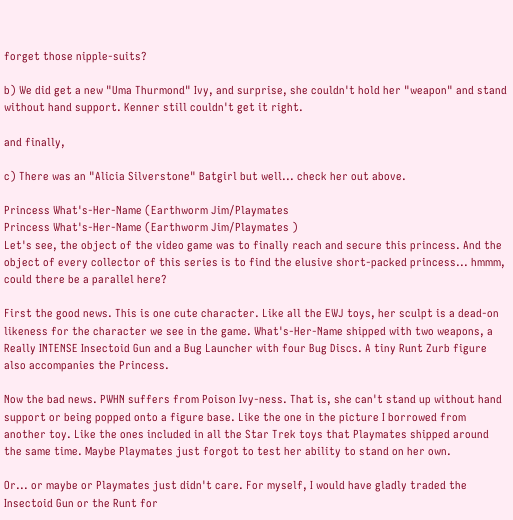forget those nipple-suits?

b) We did get a new "Uma Thurmond" Ivy, and surprise, she couldn't hold her "weapon" and stand without hand support. Kenner still couldn't get it right.

and finally,

c) There was an "Alicia Silverstone" Batgirl but well... check her out above.

Princess What's-Her-Name (Earthworm Jim/Playmates
Princess What's-Her-Name (Earthworm Jim/Playmates )
Let's see, the object of the video game was to finally reach and secure this princess. And the object of every collector of this series is to find the elusive short-packed princess... hmmm, could there be a parallel here?

First the good news. This is one cute character. Like all the EWJ toys, her sculpt is a dead-on likeness for the character we see in the game. What's-Her-Name shipped with two weapons, a Really INTENSE Insectoid Gun and a Bug Launcher with four Bug Discs. A tiny Runt Zurb figure also accompanies the Princess.

Now the bad news. PWHN suffers from Poison Ivy-ness. That is, she can't stand up without hand support or being popped onto a figure base. Like the one in the picture I borrowed from another toy. Like the ones included in all the Star Trek toys that Playmates shipped around the same time. Maybe Playmates just forgot to test her ability to stand on her own.

Or... or maybe or Playmates just didn't care. For myself, I would have gladly traded the Insectoid Gun or the Runt for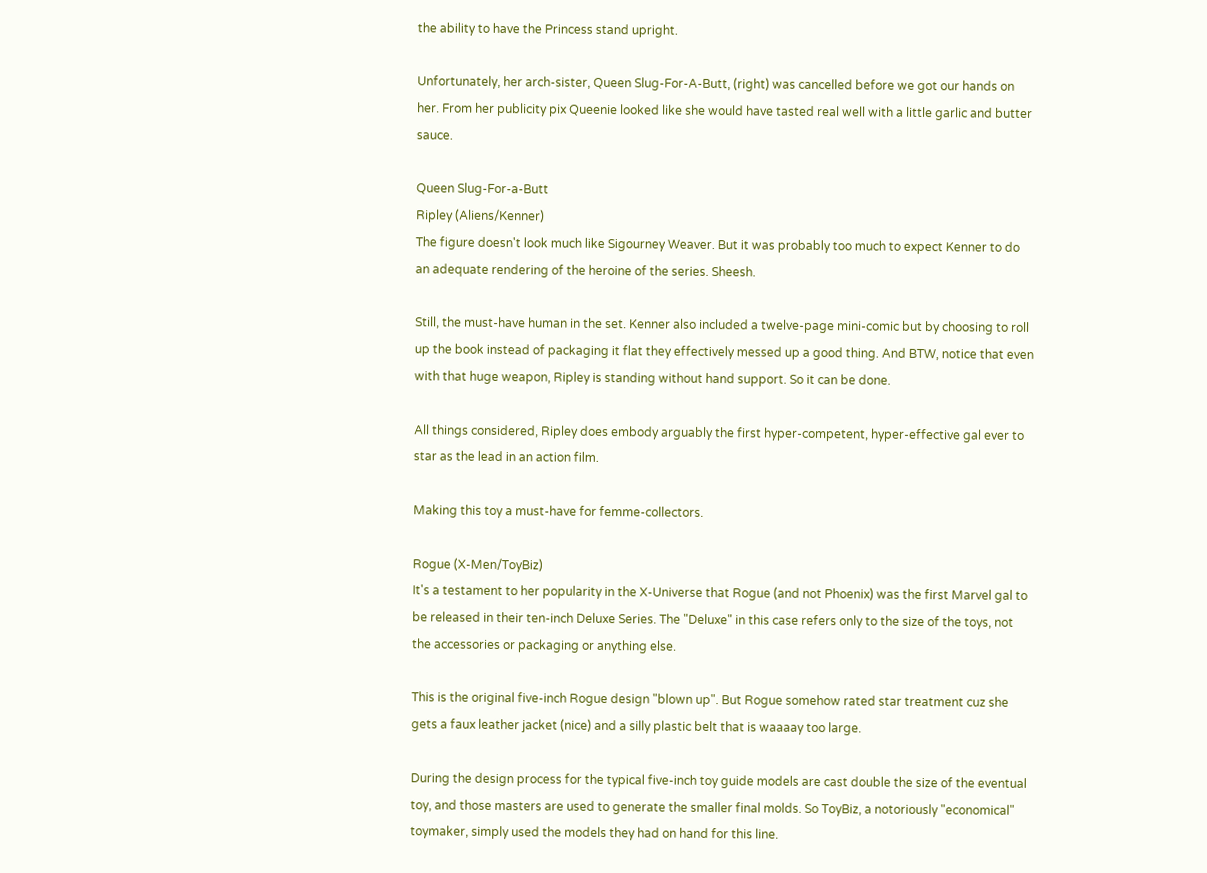the ability to have the Princess stand upright.

Unfortunately, her arch-sister, Queen Slug-For-A-Butt, (right) was cancelled before we got our hands on her. From her publicity pix Queenie looked like she would have tasted real well with a little garlic and butter sauce.

Queen Slug-For-a-Butt
Ripley (Aliens/Kenner)
The figure doesn't look much like Sigourney Weaver. But it was probably too much to expect Kenner to do an adequate rendering of the heroine of the series. Sheesh.

Still, the must-have human in the set. Kenner also included a twelve-page mini-comic but by choosing to roll up the book instead of packaging it flat they effectively messed up a good thing. And BTW, notice that even with that huge weapon, Ripley is standing without hand support. So it can be done.

All things considered, Ripley does embody arguably the first hyper-competent, hyper-effective gal ever to star as the lead in an action film.

Making this toy a must-have for femme-collectors.

Rogue (X-Men/ToyBiz)
It's a testament to her popularity in the X-Universe that Rogue (and not Phoenix) was the first Marvel gal to be released in their ten-inch Deluxe Series. The "Deluxe" in this case refers only to the size of the toys, not the accessories or packaging or anything else.

This is the original five-inch Rogue design "blown up". But Rogue somehow rated star treatment cuz she gets a faux leather jacket (nice) and a silly plastic belt that is waaaay too large.

During the design process for the typical five-inch toy guide models are cast double the size of the eventual toy, and those masters are used to generate the smaller final molds. So ToyBiz, a notoriously "economical" toymaker, simply used the models they had on hand for this line.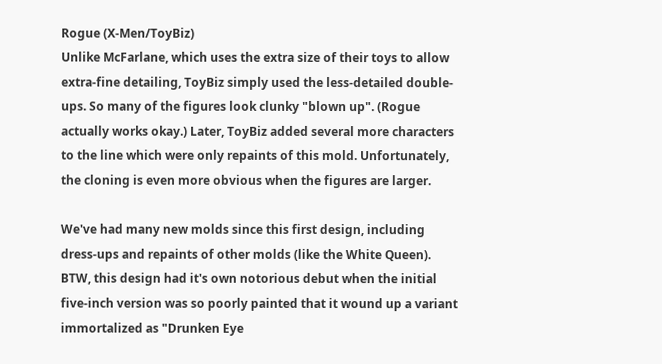Rogue (X-Men/ToyBiz)
Unlike McFarlane, which uses the extra size of their toys to allow extra-fine detailing, ToyBiz simply used the less-detailed double-ups. So many of the figures look clunky "blown up". (Rogue actually works okay.) Later, ToyBiz added several more characters to the line which were only repaints of this mold. Unfortunately, the cloning is even more obvious when the figures are larger.

We've had many new molds since this first design, including dress-ups and repaints of other molds (like the White Queen). BTW, this design had it's own notorious debut when the initial five-inch version was so poorly painted that it wound up a variant immortalized as "Drunken Eye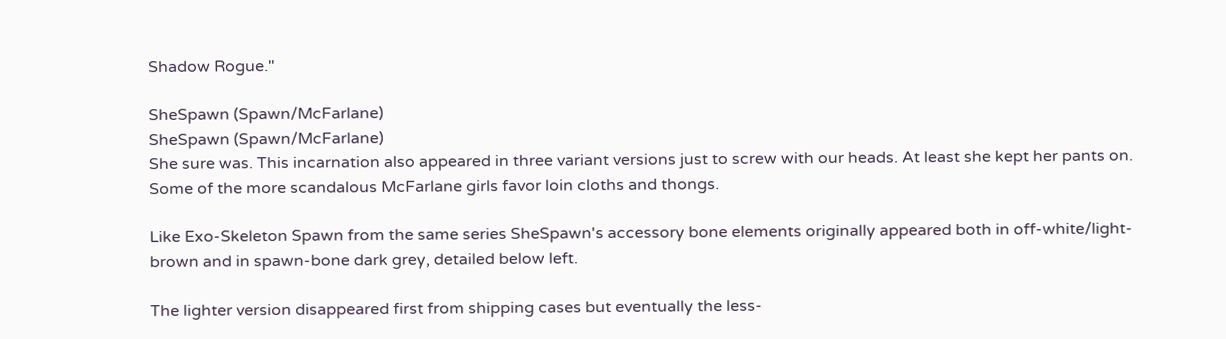Shadow Rogue."

SheSpawn (Spawn/McFarlane)
SheSpawn (Spawn/McFarlane)
She sure was. This incarnation also appeared in three variant versions just to screw with our heads. At least she kept her pants on. Some of the more scandalous McFarlane girls favor loin cloths and thongs.

Like Exo-Skeleton Spawn from the same series SheSpawn's accessory bone elements originally appeared both in off-white/light-brown and in spawn-bone dark grey, detailed below left.

The lighter version disappeared first from shipping cases but eventually the less-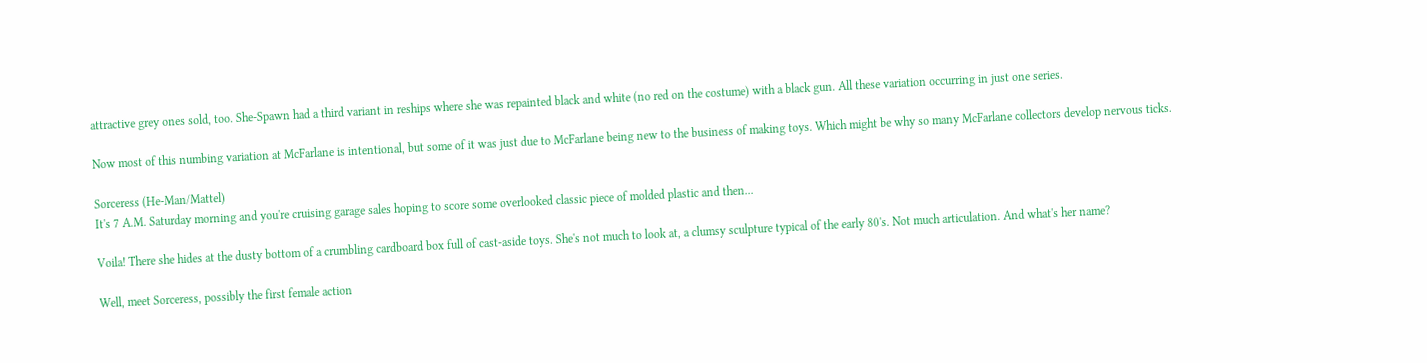attractive grey ones sold, too. She-Spawn had a third variant in reships where she was repainted black and white (no red on the costume) with a black gun. All these variation occurring in just one series.

Now most of this numbing variation at McFarlane is intentional, but some of it was just due to McFarlane being new to the business of making toys. Which might be why so many McFarlane collectors develop nervous ticks.

Sorceress (He-Man/Mattel)
It's 7 A.M. Saturday morning and you're cruising garage sales hoping to score some overlooked classic piece of molded plastic and then...

Voila! There she hides at the dusty bottom of a crumbling cardboard box full of cast-aside toys. She's not much to look at, a clumsy sculpture typical of the early 80's. Not much articulation. And what's her name?

Well, meet Sorceress, possibly the first female action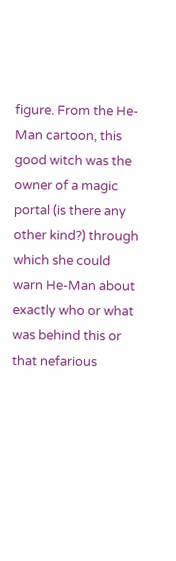figure. From the He-Man cartoon, this good witch was the owner of a magic portal (is there any other kind?) through which she could warn He-Man about exactly who or what was behind this or that nefarious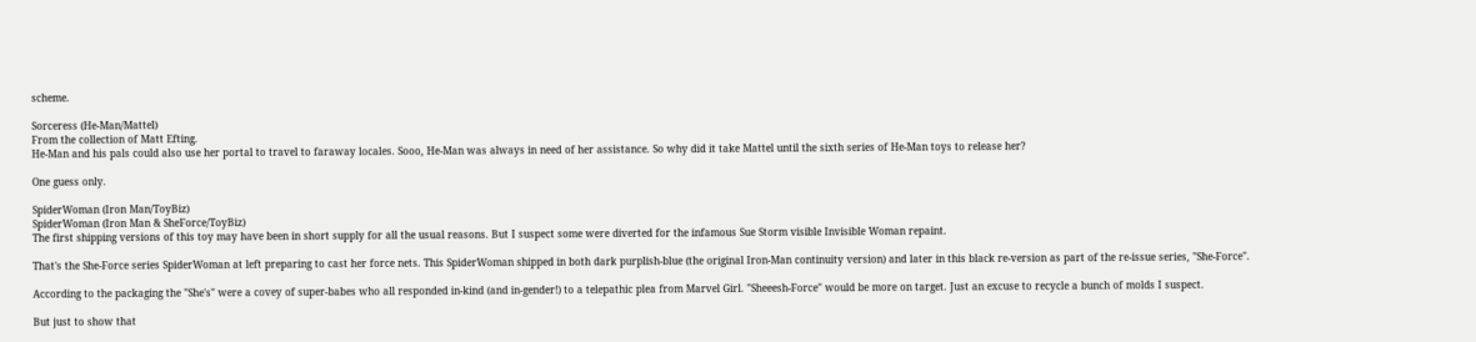scheme.

Sorceress (He-Man/Mattel)
From the collection of Matt Efting.
He-Man and his pals could also use her portal to travel to faraway locales. Sooo, He-Man was always in need of her assistance. So why did it take Mattel until the sixth series of He-Man toys to release her?

One guess only.

SpiderWoman (Iron Man/ToyBiz)
SpiderWoman (Iron Man & SheForce/ToyBiz)
The first shipping versions of this toy may have been in short supply for all the usual reasons. But I suspect some were diverted for the infamous Sue Storm visible Invisible Woman repaint.

That's the She-Force series SpiderWoman at left preparing to cast her force nets. This SpiderWoman shipped in both dark purplish-blue (the original Iron-Man continuity version) and later in this black re-version as part of the re-issue series, "She-Force".

According to the packaging the "She's" were a covey of super-babes who all responded in-kind (and in-gender!) to a telepathic plea from Marvel Girl. "Sheeesh-Force" would be more on target. Just an excuse to recycle a bunch of molds I suspect.

But just to show that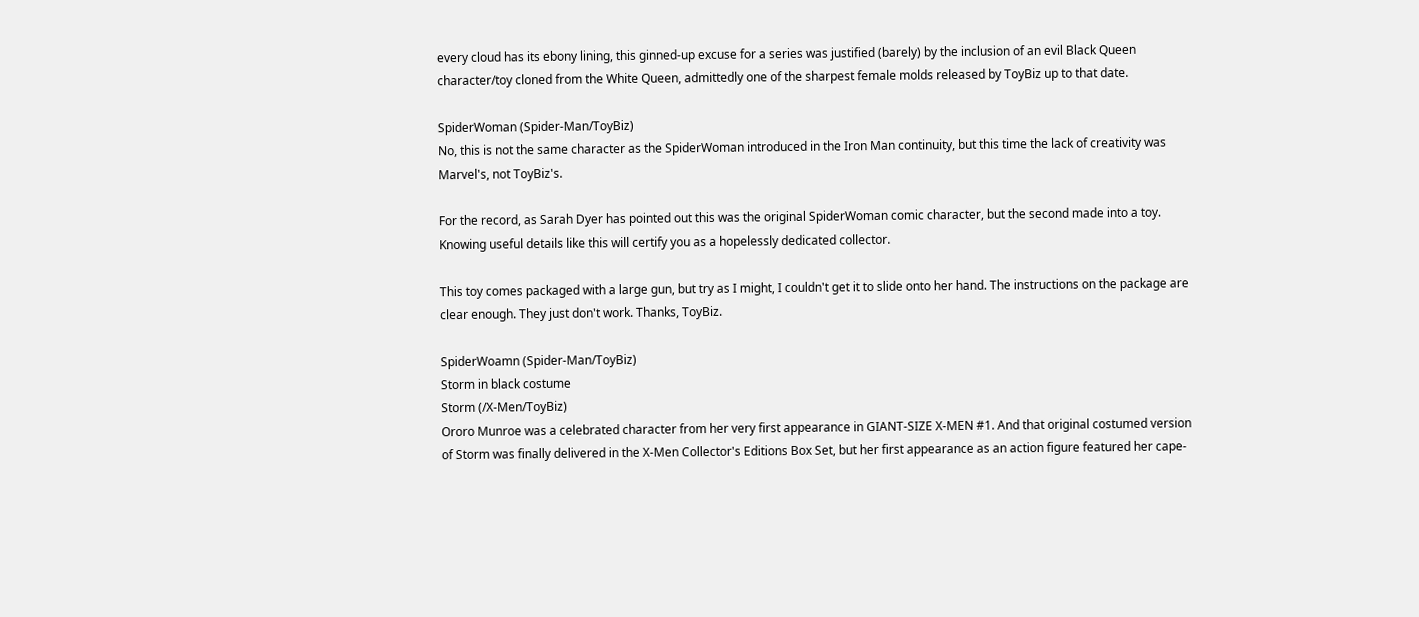every cloud has its ebony lining, this ginned-up excuse for a series was justified (barely) by the inclusion of an evil Black Queen character/toy cloned from the White Queen, admittedly one of the sharpest female molds released by ToyBiz up to that date.

SpiderWoman (Spider-Man/ToyBiz)
No, this is not the same character as the SpiderWoman introduced in the Iron Man continuity, but this time the lack of creativity was Marvel's, not ToyBiz's.

For the record, as Sarah Dyer has pointed out this was the original SpiderWoman comic character, but the second made into a toy. Knowing useful details like this will certify you as a hopelessly dedicated collector.

This toy comes packaged with a large gun, but try as I might, I couldn't get it to slide onto her hand. The instructions on the package are clear enough. They just don't work. Thanks, ToyBiz.

SpiderWoamn (Spider-Man/ToyBiz)
Storm in black costume
Storm (/X-Men/ToyBiz)
Ororo Munroe was a celebrated character from her very first appearance in GIANT-SIZE X-MEN #1. And that original costumed version of Storm was finally delivered in the X-Men Collector's Editions Box Set, but her first appearance as an action figure featured her cape-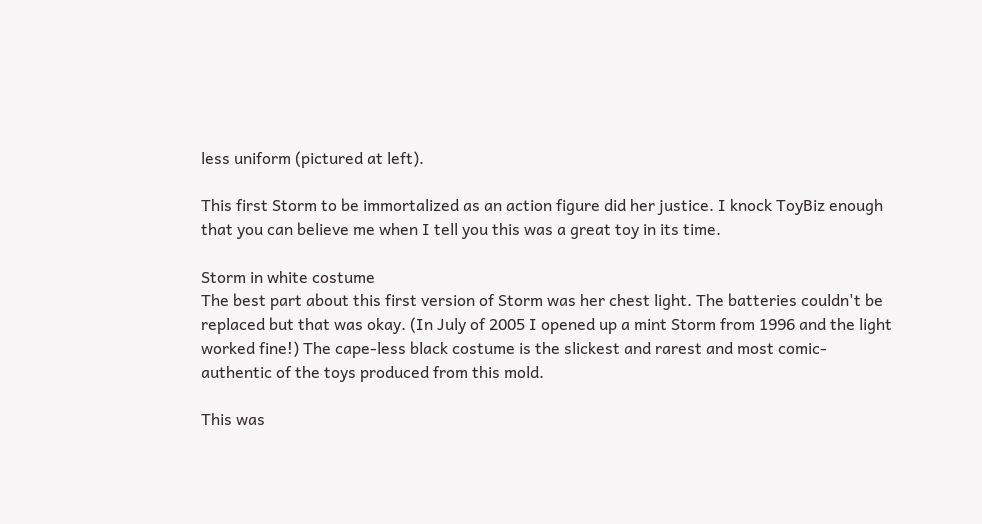less uniform (pictured at left).

This first Storm to be immortalized as an action figure did her justice. I knock ToyBiz enough that you can believe me when I tell you this was a great toy in its time.

Storm in white costume
The best part about this first version of Storm was her chest light. The batteries couldn't be replaced but that was okay. (In July of 2005 I opened up a mint Storm from 1996 and the light worked fine!) The cape-less black costume is the slickest and rarest and most comic-authentic of the toys produced from this mold.

This was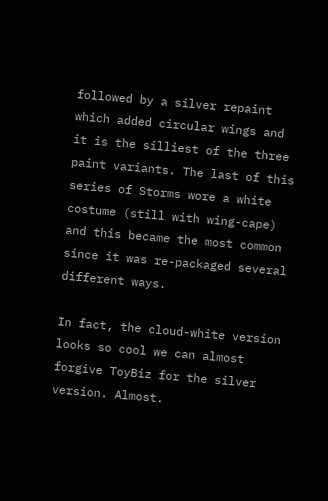followed by a silver repaint which added circular wings and it is the silliest of the three paint variants. The last of this series of Storms wore a white costume (still with wing-cape) and this became the most common since it was re-packaged several different ways.

In fact, the cloud-white version looks so cool we can almost forgive ToyBiz for the silver version. Almost.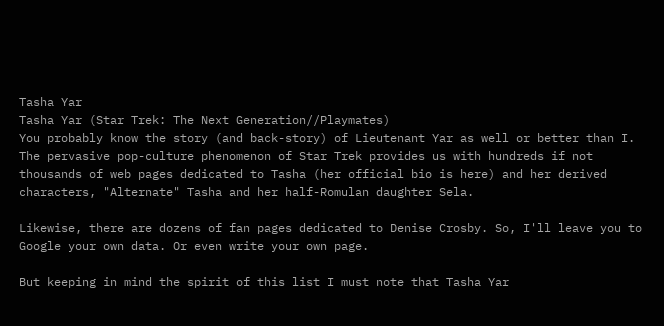Tasha Yar
Tasha Yar (Star Trek: The Next Generation//Playmates)
You probably know the story (and back-story) of Lieutenant Yar as well or better than I. The pervasive pop-culture phenomenon of Star Trek provides us with hundreds if not thousands of web pages dedicated to Tasha (her official bio is here) and her derived characters, "Alternate" Tasha and her half-Romulan daughter Sela.

Likewise, there are dozens of fan pages dedicated to Denise Crosby. So, I'll leave you to Google your own data. Or even write your own page.

But keeping in mind the spirit of this list I must note that Tasha Yar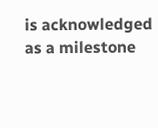is acknowledged as a milestone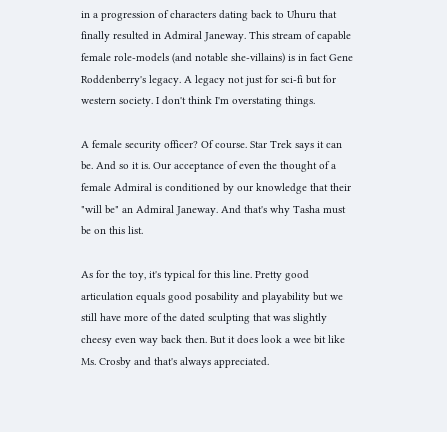in a progression of characters dating back to Uhuru that finally resulted in Admiral Janeway. This stream of capable female role-models (and notable she-villains) is in fact Gene Roddenberry's legacy. A legacy not just for sci-fi but for western society. I don't think I'm overstating things.

A female security officer? Of course. Star Trek says it can be. And so it is. Our acceptance of even the thought of a female Admiral is conditioned by our knowledge that their "will be" an Admiral Janeway. And that's why Tasha must be on this list.

As for the toy, it's typical for this line. Pretty good articulation equals good posability and playability but we still have more of the dated sculpting that was slightly cheesy even way back then. But it does look a wee bit like Ms. Crosby and that's always appreciated.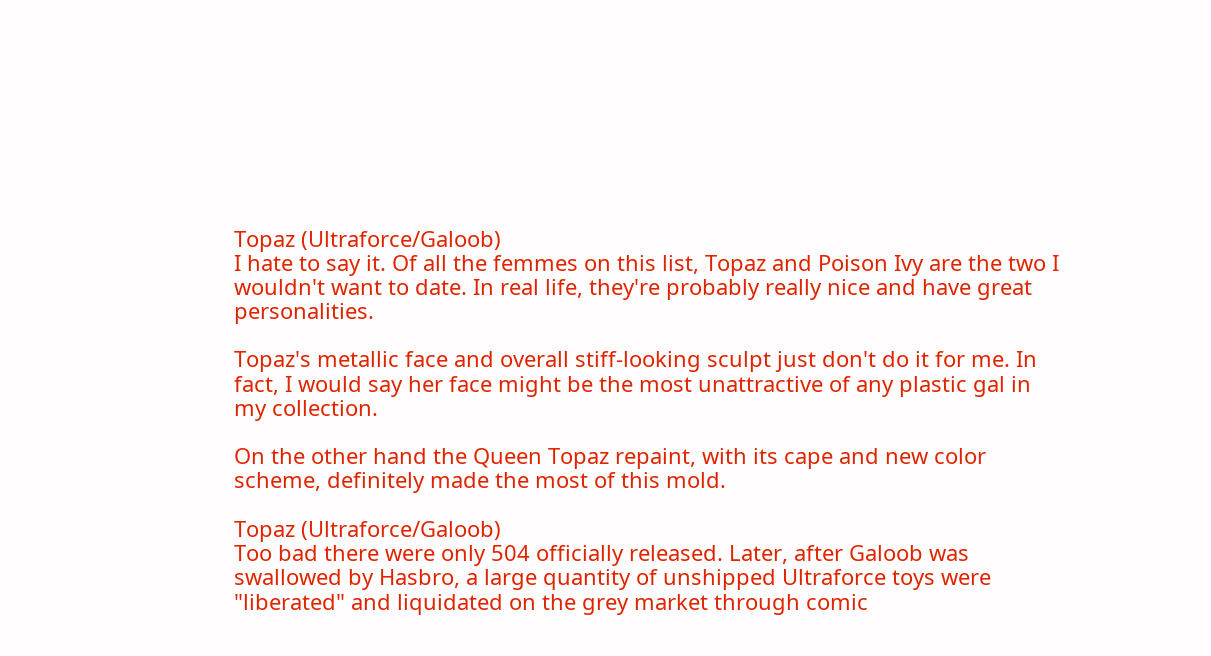Topaz (Ultraforce/Galoob)
I hate to say it. Of all the femmes on this list, Topaz and Poison Ivy are the two I wouldn't want to date. In real life, they're probably really nice and have great personalities.

Topaz's metallic face and overall stiff-looking sculpt just don't do it for me. In fact, I would say her face might be the most unattractive of any plastic gal in my collection.

On the other hand the Queen Topaz repaint, with its cape and new color scheme, definitely made the most of this mold.

Topaz (Ultraforce/Galoob)
Too bad there were only 504 officially released. Later, after Galoob was swallowed by Hasbro, a large quantity of unshipped Ultraforce toys were "liberated" and liquidated on the grey market through comic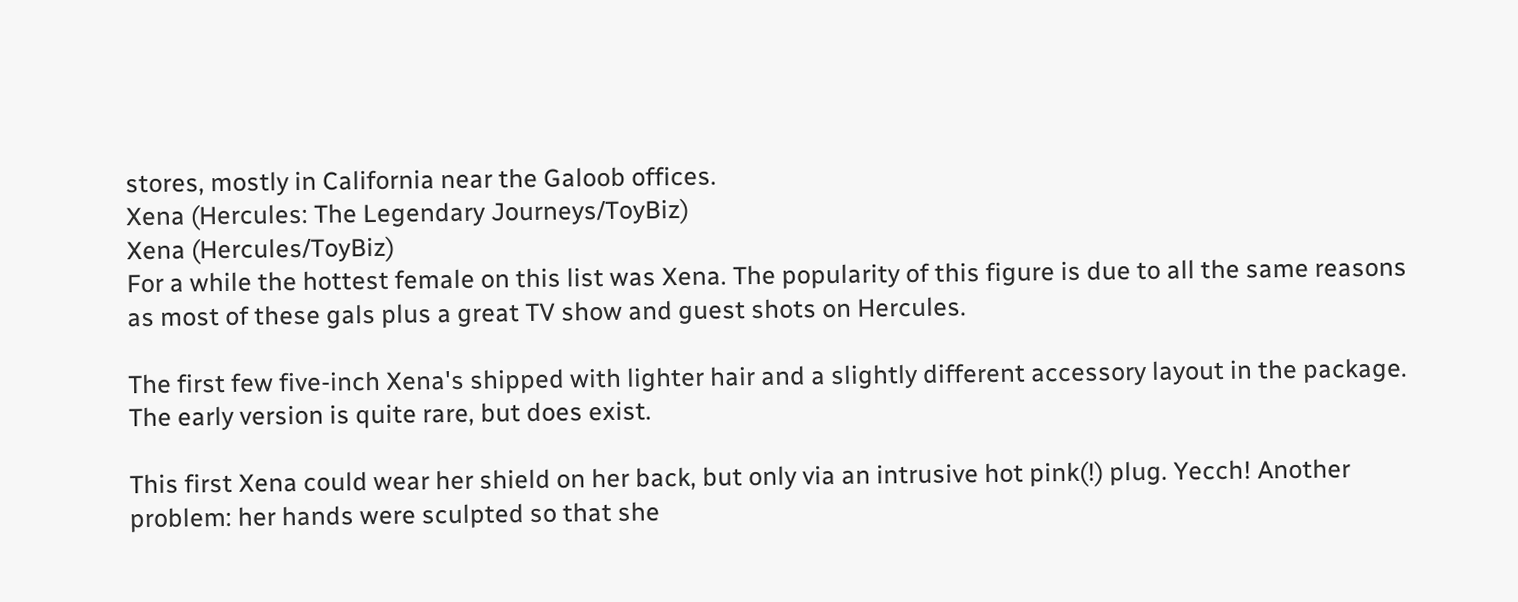stores, mostly in California near the Galoob offices.
Xena (Hercules: The Legendary Journeys/ToyBiz)
Xena (Hercules/ToyBiz)
For a while the hottest female on this list was Xena. The popularity of this figure is due to all the same reasons as most of these gals plus a great TV show and guest shots on Hercules.

The first few five-inch Xena's shipped with lighter hair and a slightly different accessory layout in the package. The early version is quite rare, but does exist.

This first Xena could wear her shield on her back, but only via an intrusive hot pink(!) plug. Yecch! Another problem: her hands were sculpted so that she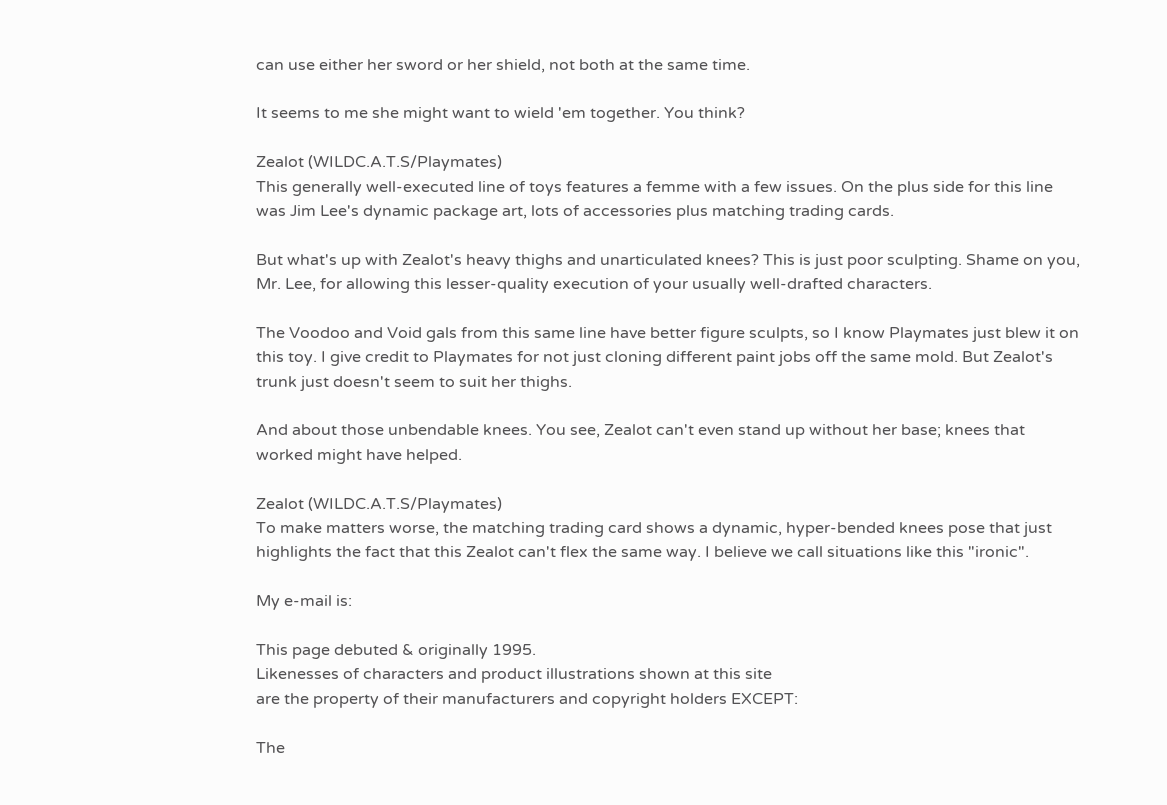can use either her sword or her shield, not both at the same time.

It seems to me she might want to wield 'em together. You think?

Zealot (WILDC.A.T.S/Playmates)
This generally well-executed line of toys features a femme with a few issues. On the plus side for this line was Jim Lee's dynamic package art, lots of accessories plus matching trading cards.

But what's up with Zealot's heavy thighs and unarticulated knees? This is just poor sculpting. Shame on you, Mr. Lee, for allowing this lesser-quality execution of your usually well-drafted characters.

The Voodoo and Void gals from this same line have better figure sculpts, so I know Playmates just blew it on this toy. I give credit to Playmates for not just cloning different paint jobs off the same mold. But Zealot's trunk just doesn't seem to suit her thighs.

And about those unbendable knees. You see, Zealot can't even stand up without her base; knees that worked might have helped.

Zealot (WILDC.A.T.S/Playmates)
To make matters worse, the matching trading card shows a dynamic, hyper-bended knees pose that just highlights the fact that this Zealot can't flex the same way. I believe we call situations like this "ironic".

My e-mail is:

This page debuted & originally 1995.
Likenesses of characters and product illustrations shown at this site
are the property of their manufacturers and copyright holders EXCEPT:

The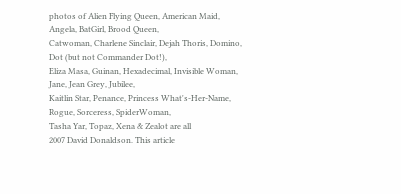photos of Alien Flying Queen, American Maid, Angela, BatGirl, Brood Queen,
Catwoman, Charlene Sinclair, Dejah Thoris, Domino, Dot (but not Commander Dot!),
Eliza Masa, Guinan, Hexadecimal, Invisible Woman, Jane, Jean Grey, Jubilee,
Kaitlin Star, Penance, Princess What's-Her-Name, Rogue, Sorceress, SpiderWoman,
Tasha Yar, Topaz, Xena & Zealot are all
2007 David Donaldson. This article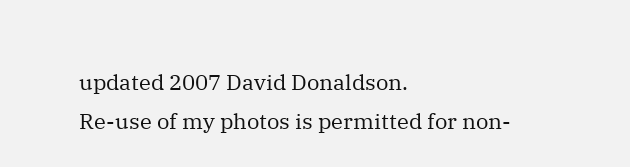updated 2007 David Donaldson.
Re-use of my photos is permitted for non-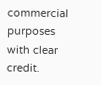commercial purposes with clear credit.